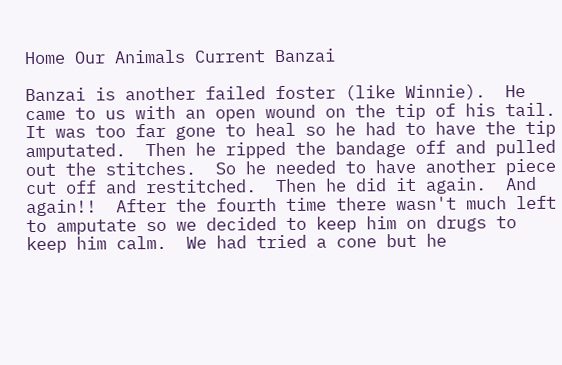Home Our Animals Current Banzai

Banzai is another failed foster (like Winnie).  He came to us with an open wound on the tip of his tail.  It was too far gone to heal so he had to have the tip amputated.  Then he ripped the bandage off and pulled out the stitches.  So he needed to have another piece cut off and restitched.  Then he did it again.  And again!!  After the fourth time there wasn't much left to amputate so we decided to keep him on drugs to keep him calm.  We had tried a cone but he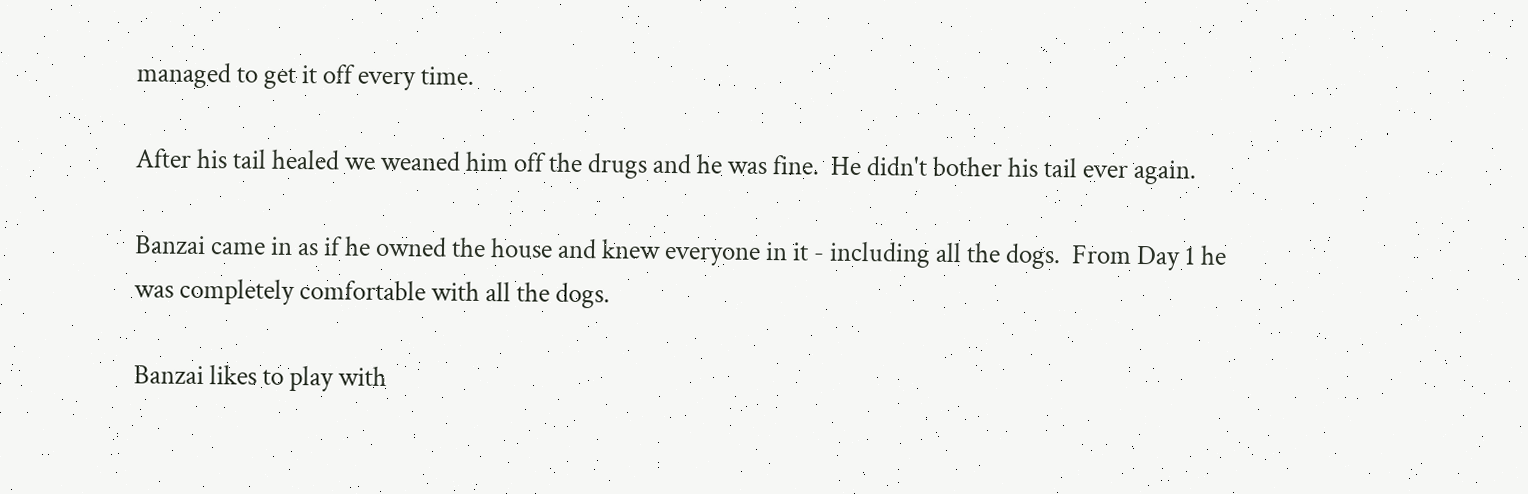managed to get it off every time.

After his tail healed we weaned him off the drugs and he was fine.  He didn't bother his tail ever again.

Banzai came in as if he owned the house and knew everyone in it - including all the dogs.  From Day 1 he was completely comfortable with all the dogs.

Banzai likes to play with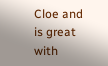Cloe and is great with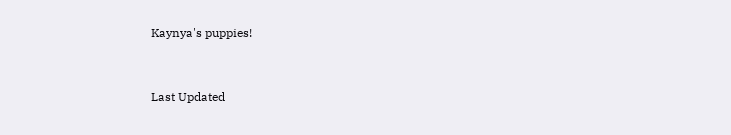Kaynya's puppies!


Last Updated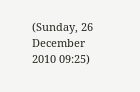(Sunday, 26 December 2010 09:25)